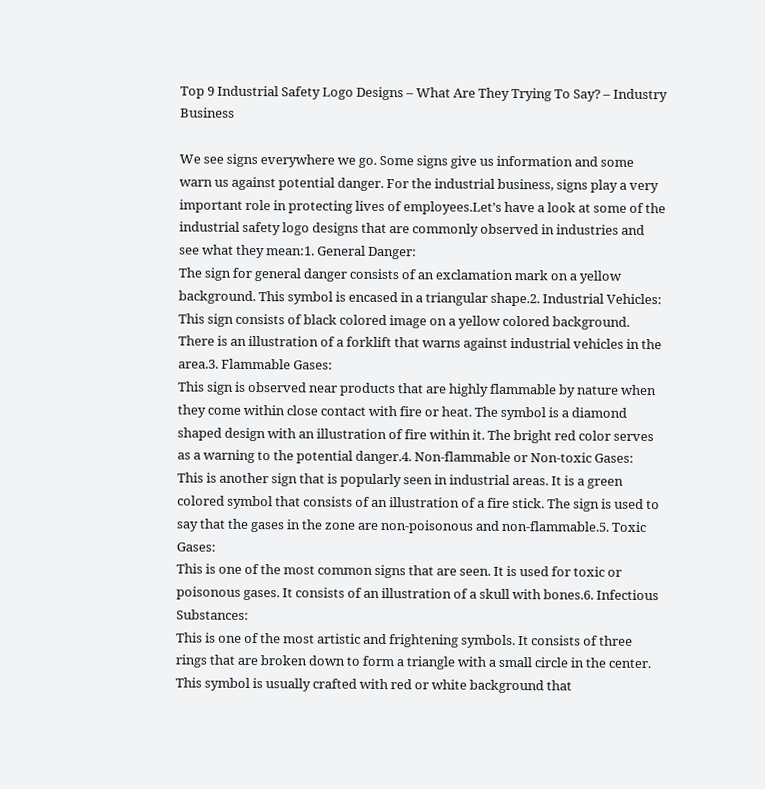Top 9 Industrial Safety Logo Designs – What Are They Trying To Say? – Industry Business

We see signs everywhere we go. Some signs give us information and some warn us against potential danger. For the industrial business, signs play a very important role in protecting lives of employees.Let’s have a look at some of the industrial safety logo designs that are commonly observed in industries and see what they mean:1. General Danger:
The sign for general danger consists of an exclamation mark on a yellow background. This symbol is encased in a triangular shape.2. Industrial Vehicles:
This sign consists of black colored image on a yellow colored background. There is an illustration of a forklift that warns against industrial vehicles in the area.3. Flammable Gases:
This sign is observed near products that are highly flammable by nature when they come within close contact with fire or heat. The symbol is a diamond shaped design with an illustration of fire within it. The bright red color serves as a warning to the potential danger.4. Non-flammable or Non-toxic Gases:
This is another sign that is popularly seen in industrial areas. It is a green colored symbol that consists of an illustration of a fire stick. The sign is used to say that the gases in the zone are non-poisonous and non-flammable.5. Toxic Gases:
This is one of the most common signs that are seen. It is used for toxic or poisonous gases. It consists of an illustration of a skull with bones.6. Infectious Substances:
This is one of the most artistic and frightening symbols. It consists of three rings that are broken down to form a triangle with a small circle in the center. This symbol is usually crafted with red or white background that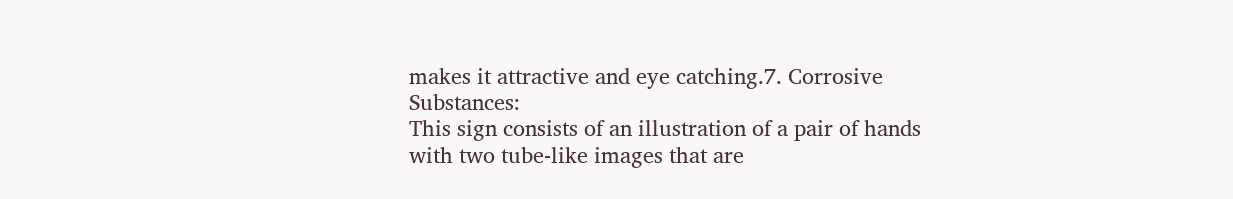makes it attractive and eye catching.7. Corrosive Substances:
This sign consists of an illustration of a pair of hands with two tube-like images that are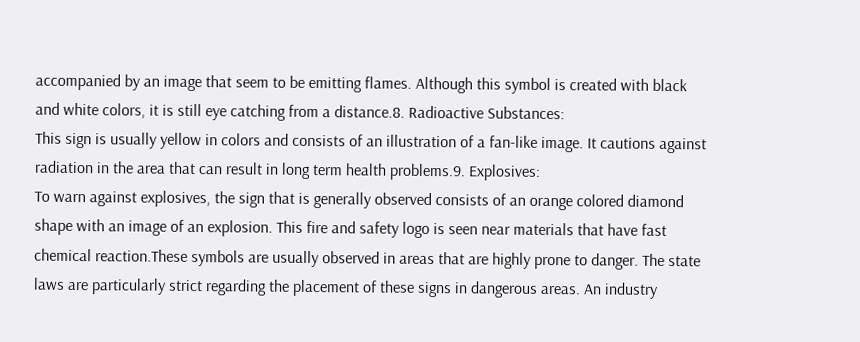accompanied by an image that seem to be emitting flames. Although this symbol is created with black and white colors, it is still eye catching from a distance.8. Radioactive Substances:
This sign is usually yellow in colors and consists of an illustration of a fan-like image. It cautions against radiation in the area that can result in long term health problems.9. Explosives:
To warn against explosives, the sign that is generally observed consists of an orange colored diamond shape with an image of an explosion. This fire and safety logo is seen near materials that have fast chemical reaction.These symbols are usually observed in areas that are highly prone to danger. The state laws are particularly strict regarding the placement of these signs in dangerous areas. An industry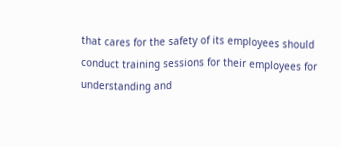that cares for the safety of its employees should conduct training sessions for their employees for understanding and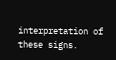interpretation of these signs.